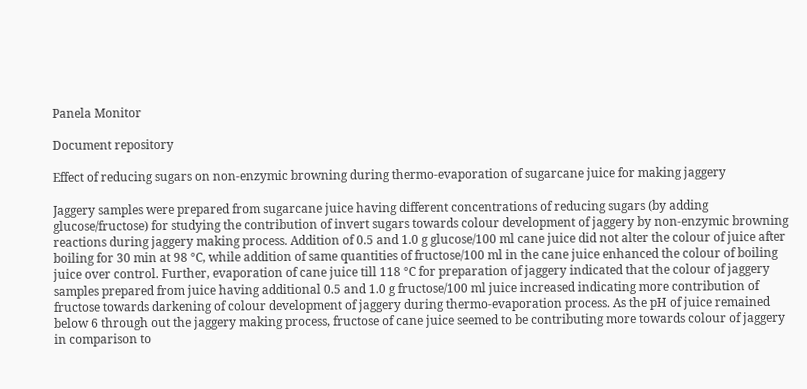Panela Monitor

Document repository

Effect of reducing sugars on non-enzymic browning during thermo-evaporation of sugarcane juice for making jaggery

Jaggery samples were prepared from sugarcane juice having different concentrations of reducing sugars (by adding glucose/fructose) for studying the contribution of invert sugars towards colour development of jaggery by non-enzymic browning reactions during jaggery making process. Addition of 0.5 and 1.0 g glucose/100 ml cane juice did not alter the colour of juice after boiling for 30 min at 98 °C, while addition of same quantities of fructose/100 ml in the cane juice enhanced the colour of boiling juice over control. Further, evaporation of cane juice till 118 °C for preparation of jaggery indicated that the colour of jaggery samples prepared from juice having additional 0.5 and 1.0 g fructose/100 ml juice increased indicating more contribution of fructose towards darkening of colour development of jaggery during thermo-evaporation process. As the pH of juice remained below 6 through out the jaggery making process, fructose of cane juice seemed to be contributing more towards colour of jaggery in comparison to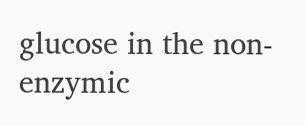glucose in the non-enzymic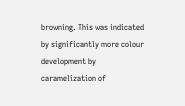browning. This was indicated by significantly more colour development by caramelization of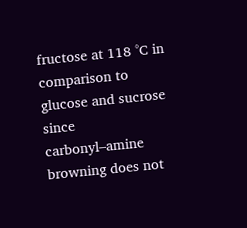fructose at 118 °C in comparison to glucose and sucrose since carbonyl–amine browning does not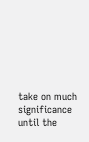take on much significance until the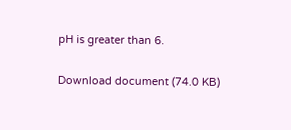pH is greater than 6.

Download document (74.0 KB)